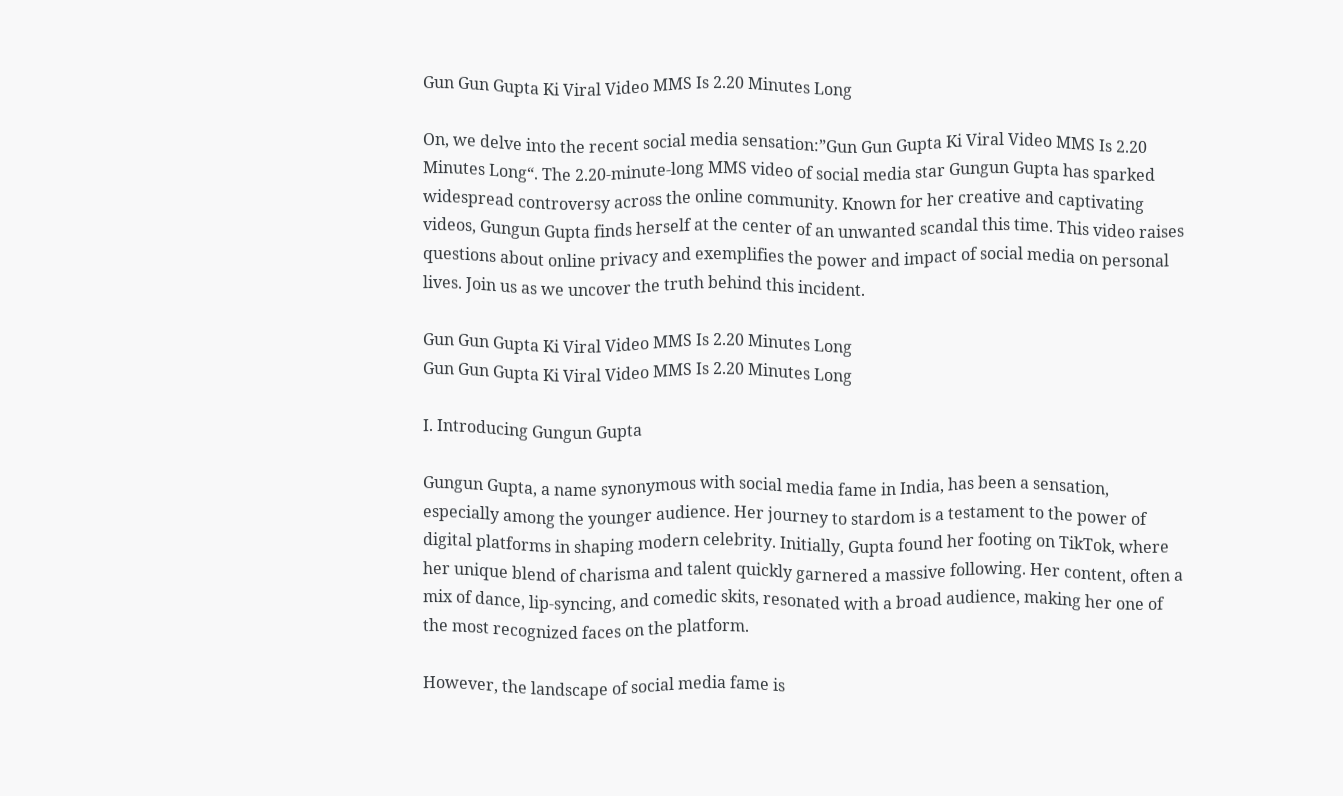Gun Gun Gupta Ki Viral Video MMS Is 2.20 Minutes Long

On, we delve into the recent social media sensation:”Gun Gun Gupta Ki Viral Video MMS Is 2.20 Minutes Long“. The 2.20-minute-long MMS video of social media star Gungun Gupta has sparked widespread controversy across the online community. Known for her creative and captivating videos, Gungun Gupta finds herself at the center of an unwanted scandal this time. This video raises questions about online privacy and exemplifies the power and impact of social media on personal lives. Join us as we uncover the truth behind this incident.

Gun Gun Gupta Ki Viral Video MMS Is 2.20 Minutes Long
Gun Gun Gupta Ki Viral Video MMS Is 2.20 Minutes Long

I. Introducing Gungun Gupta

Gungun Gupta, a name synonymous with social media fame in India, has been a sensation, especially among the younger audience. Her journey to stardom is a testament to the power of digital platforms in shaping modern celebrity. Initially, Gupta found her footing on TikTok, where her unique blend of charisma and talent quickly garnered a massive following. Her content, often a mix of dance, lip-syncing, and comedic skits, resonated with a broad audience, making her one of the most recognized faces on the platform.

However, the landscape of social media fame is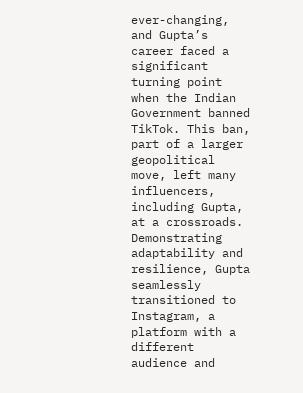ever-changing, and Gupta’s career faced a significant turning point when the Indian Government banned TikTok. This ban, part of a larger geopolitical move, left many influencers, including Gupta, at a crossroads. Demonstrating adaptability and resilience, Gupta seamlessly transitioned to Instagram, a platform with a different audience and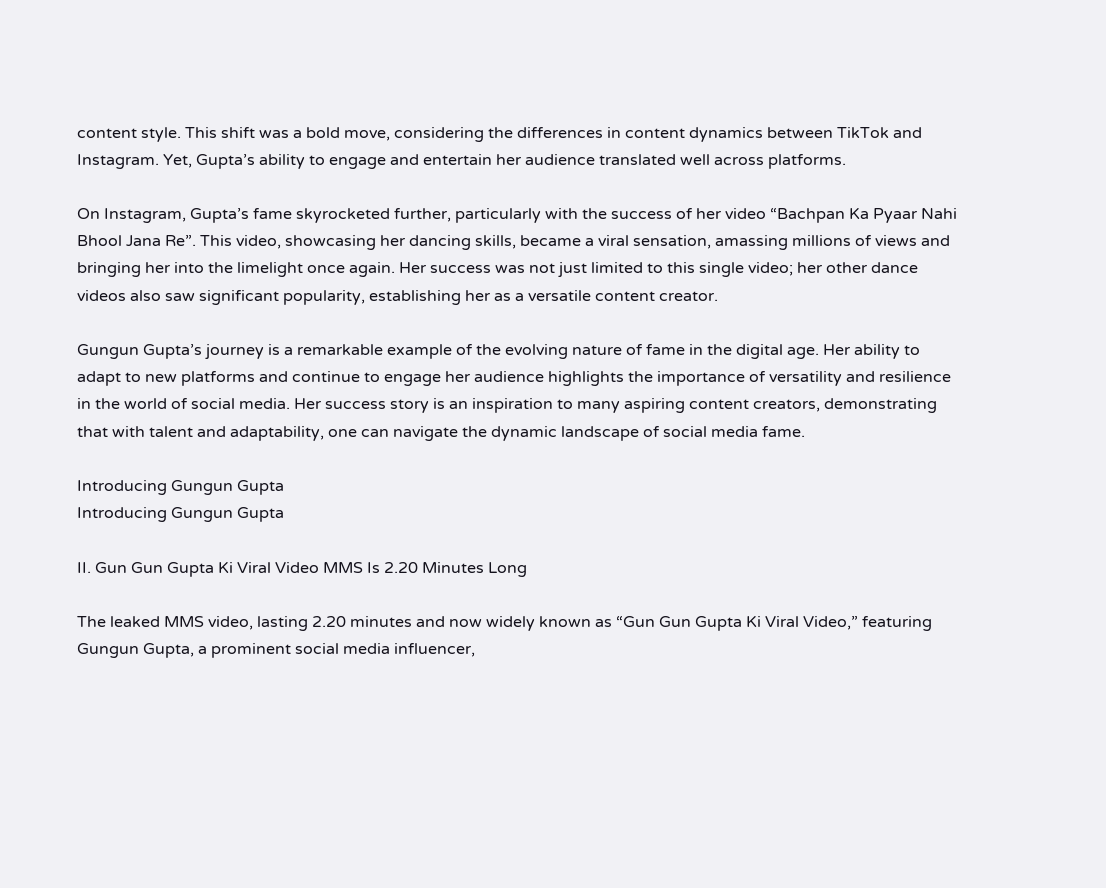content style. This shift was a bold move, considering the differences in content dynamics between TikTok and Instagram. Yet, Gupta’s ability to engage and entertain her audience translated well across platforms.

On Instagram, Gupta’s fame skyrocketed further, particularly with the success of her video “Bachpan Ka Pyaar Nahi Bhool Jana Re”. This video, showcasing her dancing skills, became a viral sensation, amassing millions of views and bringing her into the limelight once again. Her success was not just limited to this single video; her other dance videos also saw significant popularity, establishing her as a versatile content creator.

Gungun Gupta’s journey is a remarkable example of the evolving nature of fame in the digital age. Her ability to adapt to new platforms and continue to engage her audience highlights the importance of versatility and resilience in the world of social media. Her success story is an inspiration to many aspiring content creators, demonstrating that with talent and adaptability, one can navigate the dynamic landscape of social media fame.

Introducing Gungun Gupta
Introducing Gungun Gupta

II. Gun Gun Gupta Ki Viral Video MMS Is 2.20 Minutes Long

The leaked MMS video, lasting 2.20 minutes and now widely known as “Gun Gun Gupta Ki Viral Video,” featuring Gungun Gupta, a prominent social media influencer,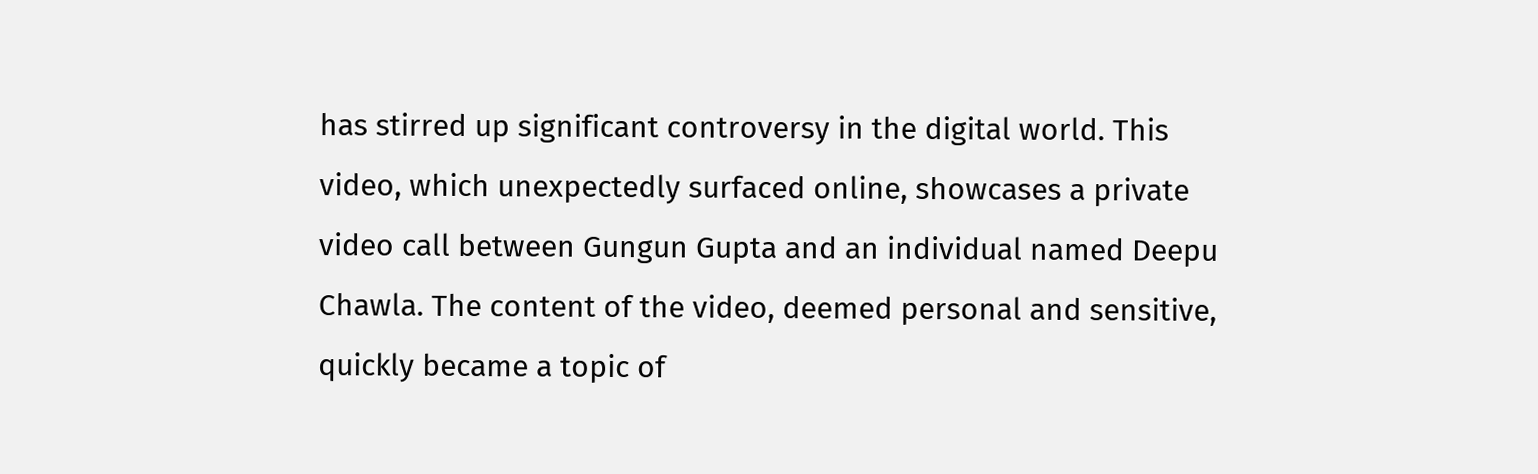has stirred up significant controversy in the digital world. This video, which unexpectedly surfaced online, showcases a private video call between Gungun Gupta and an individual named Deepu Chawla. The content of the video, deemed personal and sensitive, quickly became a topic of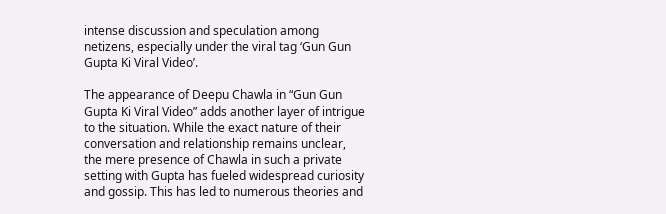intense discussion and speculation among netizens, especially under the viral tag ‘Gun Gun Gupta Ki Viral Video’.

The appearance of Deepu Chawla in “Gun Gun Gupta Ki Viral Video” adds another layer of intrigue to the situation. While the exact nature of their conversation and relationship remains unclear, the mere presence of Chawla in such a private setting with Gupta has fueled widespread curiosity and gossip. This has led to numerous theories and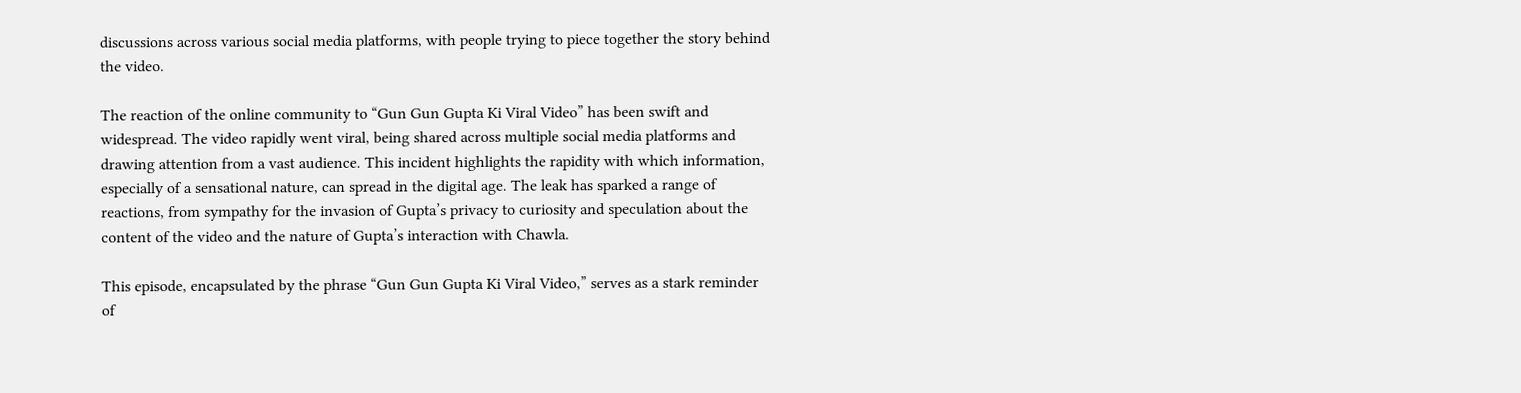discussions across various social media platforms, with people trying to piece together the story behind the video.

The reaction of the online community to “Gun Gun Gupta Ki Viral Video” has been swift and widespread. The video rapidly went viral, being shared across multiple social media platforms and drawing attention from a vast audience. This incident highlights the rapidity with which information, especially of a sensational nature, can spread in the digital age. The leak has sparked a range of reactions, from sympathy for the invasion of Gupta’s privacy to curiosity and speculation about the content of the video and the nature of Gupta’s interaction with Chawla.

This episode, encapsulated by the phrase “Gun Gun Gupta Ki Viral Video,” serves as a stark reminder of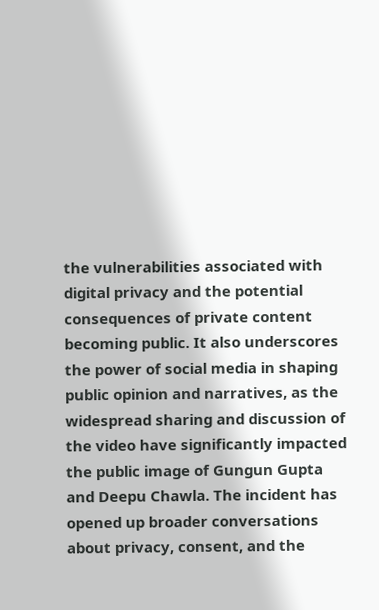the vulnerabilities associated with digital privacy and the potential consequences of private content becoming public. It also underscores the power of social media in shaping public opinion and narratives, as the widespread sharing and discussion of the video have significantly impacted the public image of Gungun Gupta and Deepu Chawla. The incident has opened up broader conversations about privacy, consent, and the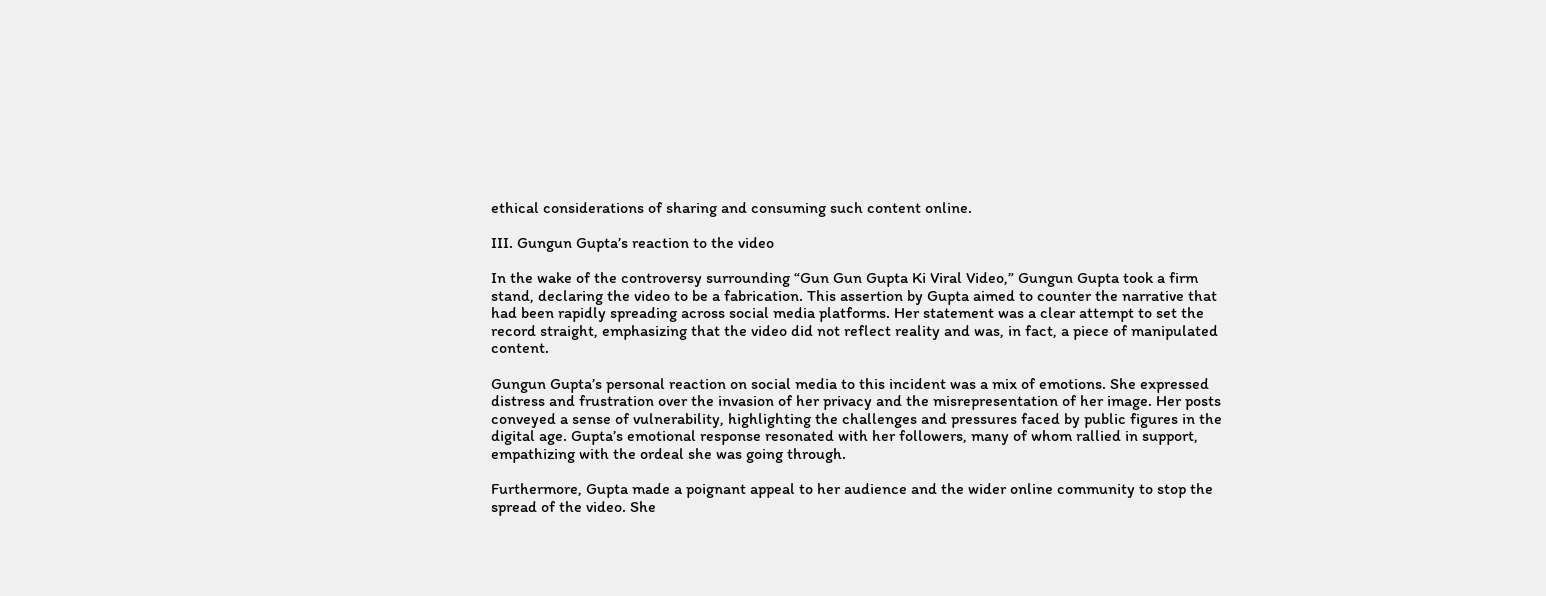ethical considerations of sharing and consuming such content online.

III. Gungun Gupta’s reaction to the video

In the wake of the controversy surrounding “Gun Gun Gupta Ki Viral Video,” Gungun Gupta took a firm stand, declaring the video to be a fabrication. This assertion by Gupta aimed to counter the narrative that had been rapidly spreading across social media platforms. Her statement was a clear attempt to set the record straight, emphasizing that the video did not reflect reality and was, in fact, a piece of manipulated content.

Gungun Gupta’s personal reaction on social media to this incident was a mix of emotions. She expressed distress and frustration over the invasion of her privacy and the misrepresentation of her image. Her posts conveyed a sense of vulnerability, highlighting the challenges and pressures faced by public figures in the digital age. Gupta’s emotional response resonated with her followers, many of whom rallied in support, empathizing with the ordeal she was going through.

Furthermore, Gupta made a poignant appeal to her audience and the wider online community to stop the spread of the video. She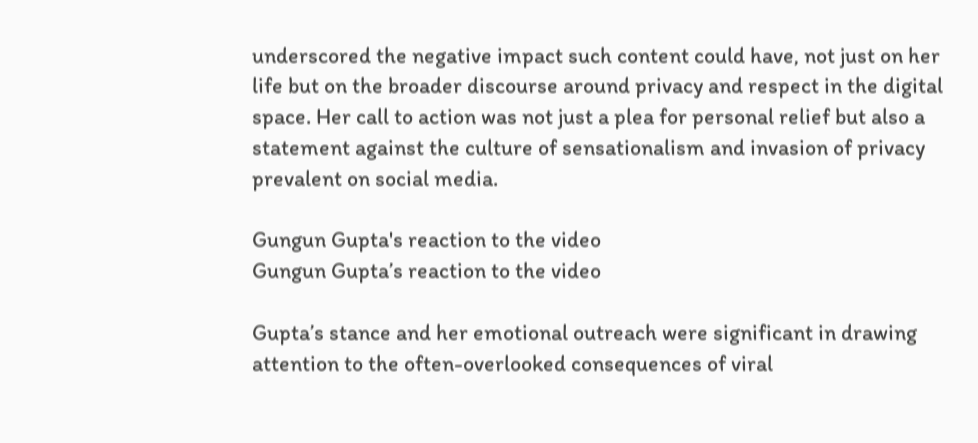underscored the negative impact such content could have, not just on her life but on the broader discourse around privacy and respect in the digital space. Her call to action was not just a plea for personal relief but also a statement against the culture of sensationalism and invasion of privacy prevalent on social media.

Gungun Gupta's reaction to the video
Gungun Gupta’s reaction to the video

Gupta’s stance and her emotional outreach were significant in drawing attention to the often-overlooked consequences of viral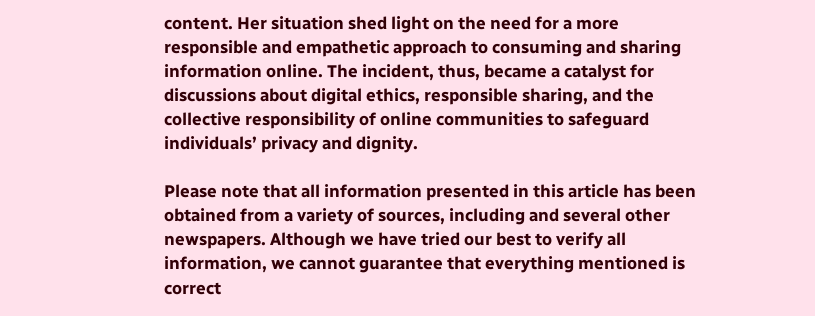content. Her situation shed light on the need for a more responsible and empathetic approach to consuming and sharing information online. The incident, thus, became a catalyst for discussions about digital ethics, responsible sharing, and the collective responsibility of online communities to safeguard individuals’ privacy and dignity.

Please note that all information presented in this article has been obtained from a variety of sources, including and several other newspapers. Although we have tried our best to verify all information, we cannot guarantee that everything mentioned is correct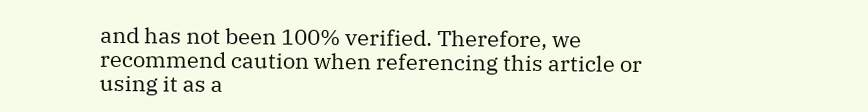and has not been 100% verified. Therefore, we recommend caution when referencing this article or using it as a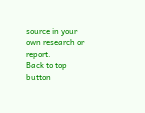source in your own research or report.
Back to top button